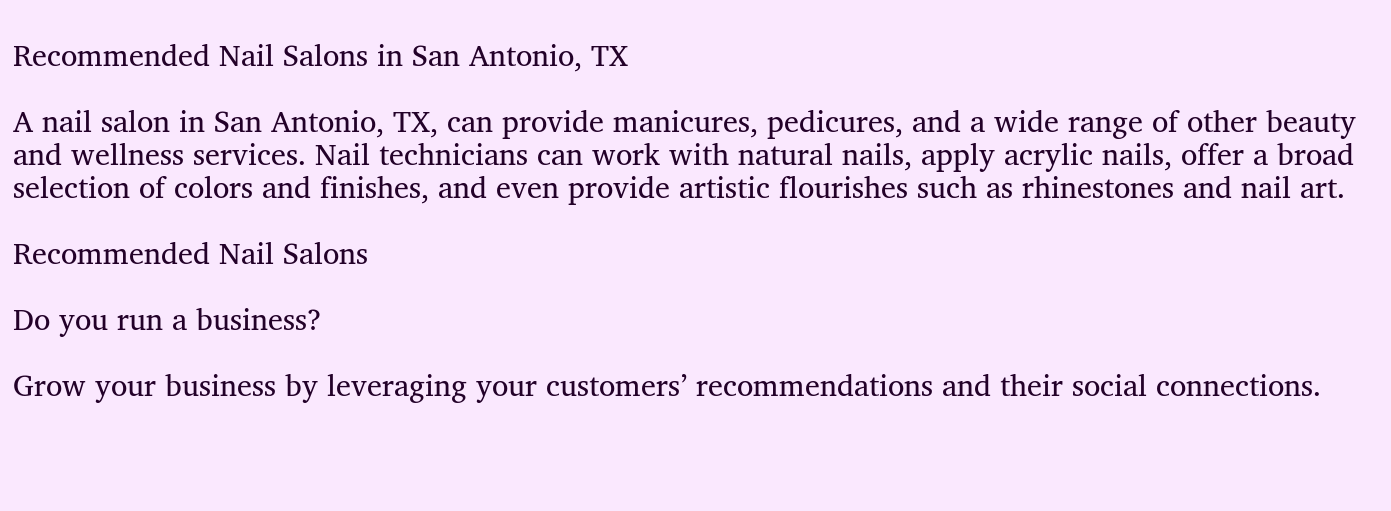Recommended Nail Salons in San Antonio, TX

A nail salon in San Antonio, TX, can provide manicures, pedicures, and a wide range of other beauty and wellness services. Nail technicians can work with natural nails, apply acrylic nails, offer a broad selection of colors and finishes, and even provide artistic flourishes such as rhinestones and nail art.

Recommended Nail Salons

Do you run a business?

Grow your business by leveraging your customers’ recommendations and their social connections.